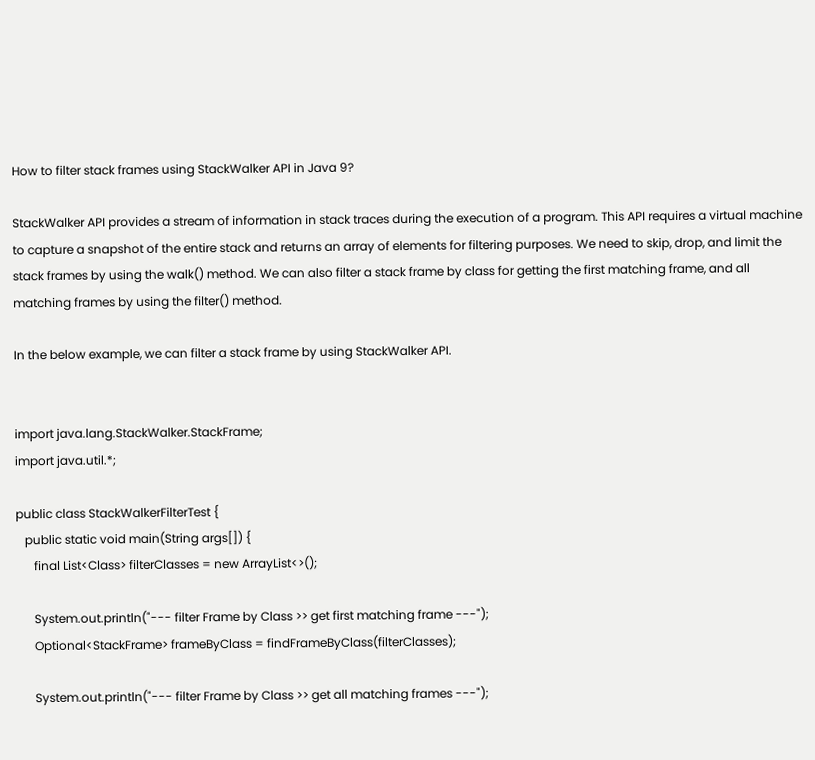How to filter stack frames using StackWalker API in Java 9?

StackWalker API provides a stream of information in stack traces during the execution of a program. This API requires a virtual machine to capture a snapshot of the entire stack and returns an array of elements for filtering purposes. We need to skip, drop, and limit the stack frames by using the walk() method. We can also filter a stack frame by class for getting the first matching frame, and all matching frames by using the filter() method.

In the below example, we can filter a stack frame by using StackWalker API.


import java.lang.StackWalker.StackFrame;
import java.util.*;

public class StackWalkerFilterTest {
   public static void main(String args[]) {
      final List<Class> filterClasses = new ArrayList<>();

      System.out.println("--- filter Frame by Class >> get first matching frame ---");
      Optional<StackFrame> frameByClass = findFrameByClass(filterClasses);

      System.out.println("--- filter Frame by Class >> get all matching frames ---");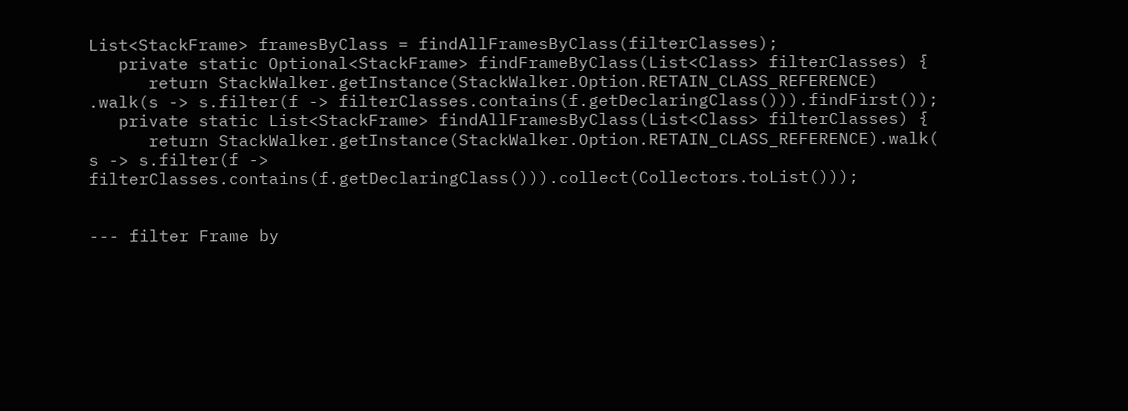List<StackFrame> framesByClass = findAllFramesByClass(filterClasses);
   private static Optional<StackFrame> findFrameByClass(List<Class> filterClasses) {
      return StackWalker.getInstance(StackWalker.Option.RETAIN_CLASS_REFERENCE)
.walk(s -> s.filter(f -> filterClasses.contains(f.getDeclaringClass())).findFirst());
   private static List<StackFrame> findAllFramesByClass(List<Class> filterClasses) {
      return StackWalker.getInstance(StackWalker.Option.RETAIN_CLASS_REFERENCE).walk(
s -> s.filter(f -> filterClasses.contains(f.getDeclaringClass())).collect(Collectors.toList()));


--- filter Frame by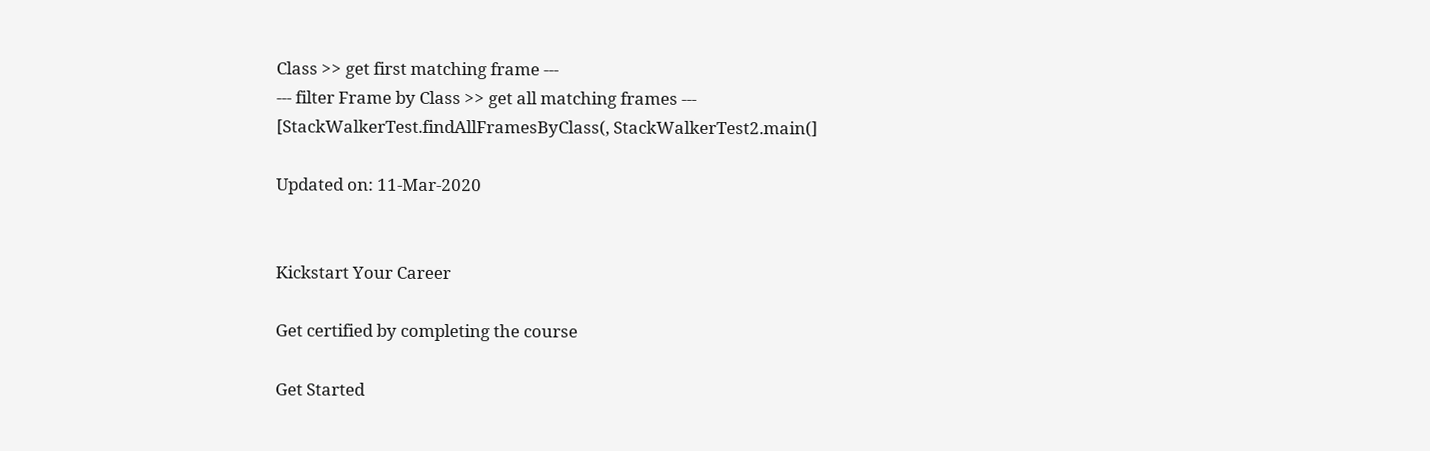Class >> get first matching frame ---
--- filter Frame by Class >> get all matching frames ---
[StackWalkerTest.findAllFramesByClass(, StackWalkerTest2.main(]

Updated on: 11-Mar-2020


Kickstart Your Career

Get certified by completing the course

Get Started